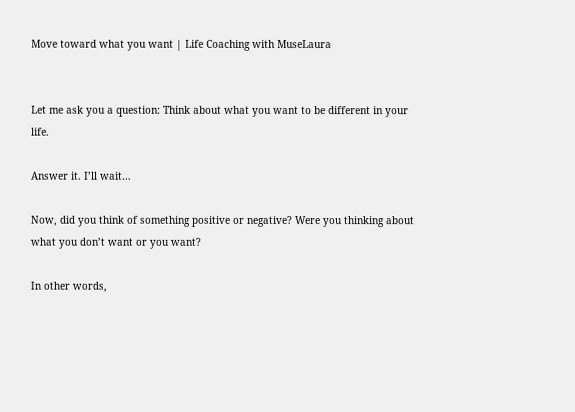Move toward what you want | Life Coaching with MuseLaura


Let me ask you a question: Think about what you want to be different in your life.

Answer it. I’ll wait…

Now, did you think of something positive or negative? Were you thinking about what you don’t want or you want?

In other words,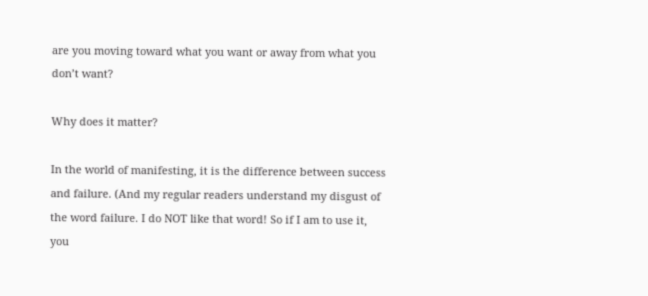are you moving toward what you want or away from what you don’t want?

Why does it matter?

In the world of manifesting, it is the difference between success and failure. (And my regular readers understand my disgust of the word failure. I do NOT like that word! So if I am to use it, you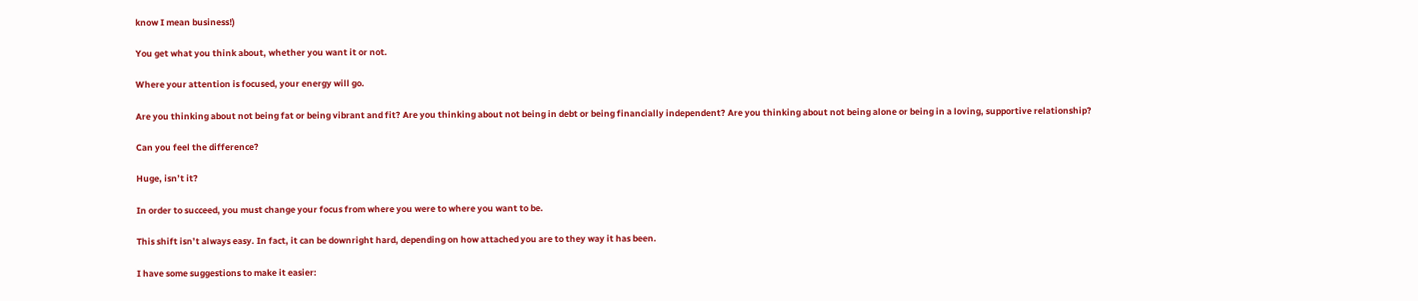know I mean business!)

You get what you think about, whether you want it or not.

Where your attention is focused, your energy will go.

Are you thinking about not being fat or being vibrant and fit? Are you thinking about not being in debt or being financially independent? Are you thinking about not being alone or being in a loving, supportive relationship?

Can you feel the difference?

Huge, isn’t it?

In order to succeed, you must change your focus from where you were to where you want to be.

This shift isn’t always easy. In fact, it can be downright hard, depending on how attached you are to they way it has been.

I have some suggestions to make it easier: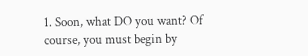1. Soon, what DO you want? Of course, you must begin by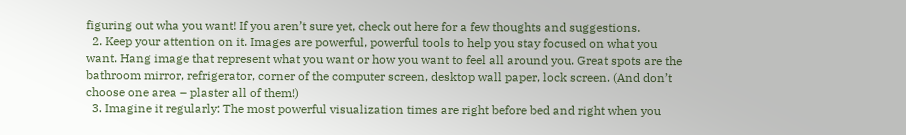figuring out wha you want! If you aren’t sure yet, check out here for a few thoughts and suggestions.
  2. Keep your attention on it. Images are powerful, powerful tools to help you stay focused on what you want. Hang image that represent what you want or how you want to feel all around you. Great spots are the bathroom mirror, refrigerator, corner of the computer screen, desktop wall paper, lock screen. (And don’t choose one area – plaster all of them!)
  3. Imagine it regularly: The most powerful visualization times are right before bed and right when you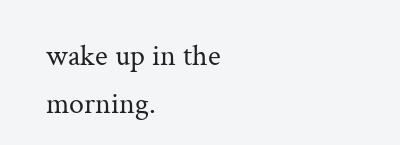wake up in the morning.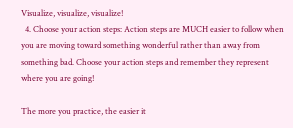Visualize, visualize, visualize!
  4. Choose your action steps: Action steps are MUCH easier to follow when you are moving toward something wonderful rather than away from something bad. Choose your action steps and remember they represent where you are going!

The more you practice, the easier it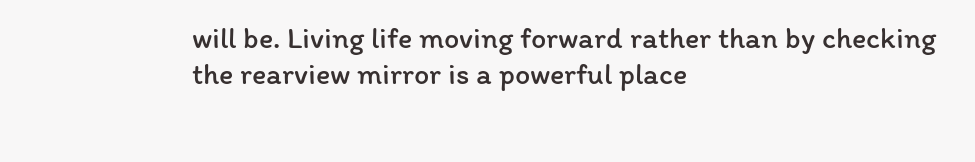will be. Living life moving forward rather than by checking the rearview mirror is a powerful place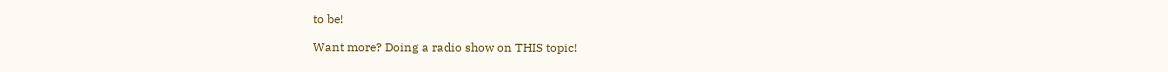to be!

Want more? Doing a radio show on THIS topic!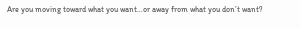Are you moving toward what you want…or away from what you don’t want?